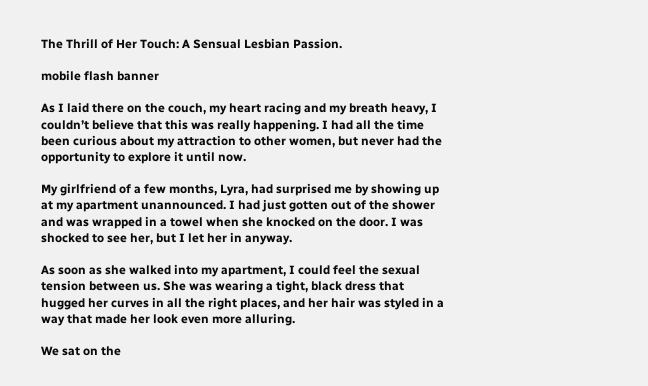The Thrill of Her Touch: A Sensual Lesbian Passion.

mobile flash banner

As I laid there on the couch, my heart racing and my breath heavy, I couldn’t believe that this was really happening. I had all the time been curious about my attraction to other women, but never had the opportunity to explore it until now.

My girlfriend of a few months, Lyra, had surprised me by showing up at my apartment unannounced. I had just gotten out of the shower and was wrapped in a towel when she knocked on the door. I was shocked to see her, but I let her in anyway.

As soon as she walked into my apartment, I could feel the sexual tension between us. She was wearing a tight, black dress that hugged her curves in all the right places, and her hair was styled in a way that made her look even more alluring.

We sat on the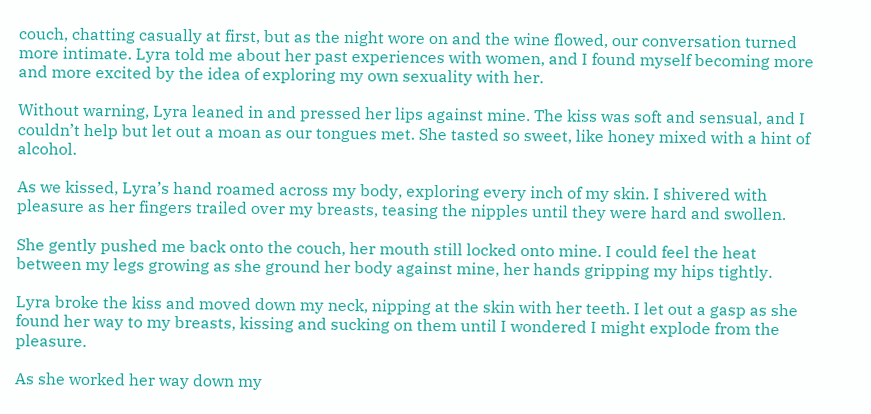couch, chatting casually at first, but as the night wore on and the wine flowed, our conversation turned more intimate. Lyra told me about her past experiences with women, and I found myself becoming more and more excited by the idea of exploring my own sexuality with her.

Without warning, Lyra leaned in and pressed her lips against mine. The kiss was soft and sensual, and I couldn’t help but let out a moan as our tongues met. She tasted so sweet, like honey mixed with a hint of alcohol.

As we kissed, Lyra’s hand roamed across my body, exploring every inch of my skin. I shivered with pleasure as her fingers trailed over my breasts, teasing the nipples until they were hard and swollen.

She gently pushed me back onto the couch, her mouth still locked onto mine. I could feel the heat between my legs growing as she ground her body against mine, her hands gripping my hips tightly.

Lyra broke the kiss and moved down my neck, nipping at the skin with her teeth. I let out a gasp as she found her way to my breasts, kissing and sucking on them until I wondered I might explode from the pleasure.

As she worked her way down my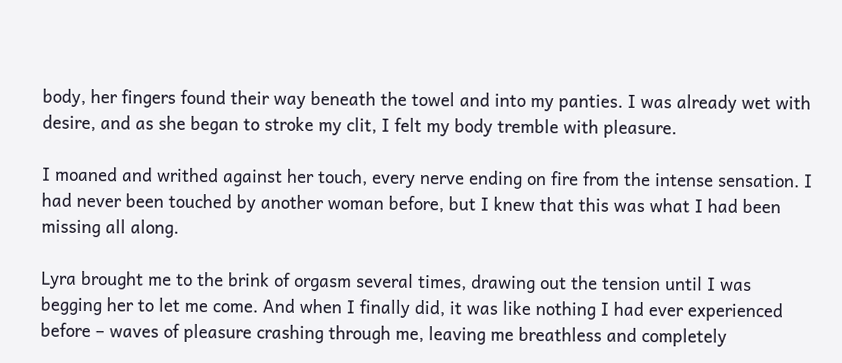body, her fingers found their way beneath the towel and into my panties. I was already wet with desire, and as she began to stroke my clit, I felt my body tremble with pleasure.

I moaned and writhed against her touch, every nerve ending on fire from the intense sensation. I had never been touched by another woman before, but I knew that this was what I had been missing all along.

Lyra brought me to the brink of orgasm several times, drawing out the tension until I was begging her to let me come. And when I finally did, it was like nothing I had ever experienced before – waves of pleasure crashing through me, leaving me breathless and completely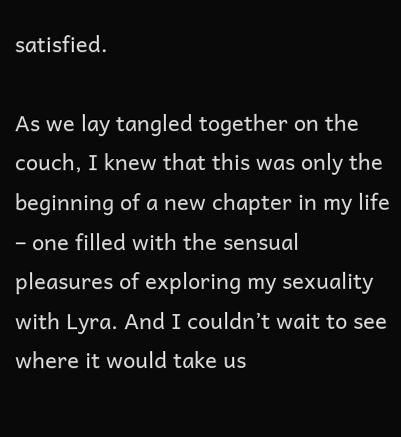satisfied.

As we lay tangled together on the couch, I knew that this was only the beginning of a new chapter in my life – one filled with the sensual pleasures of exploring my sexuality with Lyra. And I couldn’t wait to see where it would take us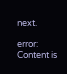next.

error: Content is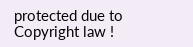protected due to Copyright law !